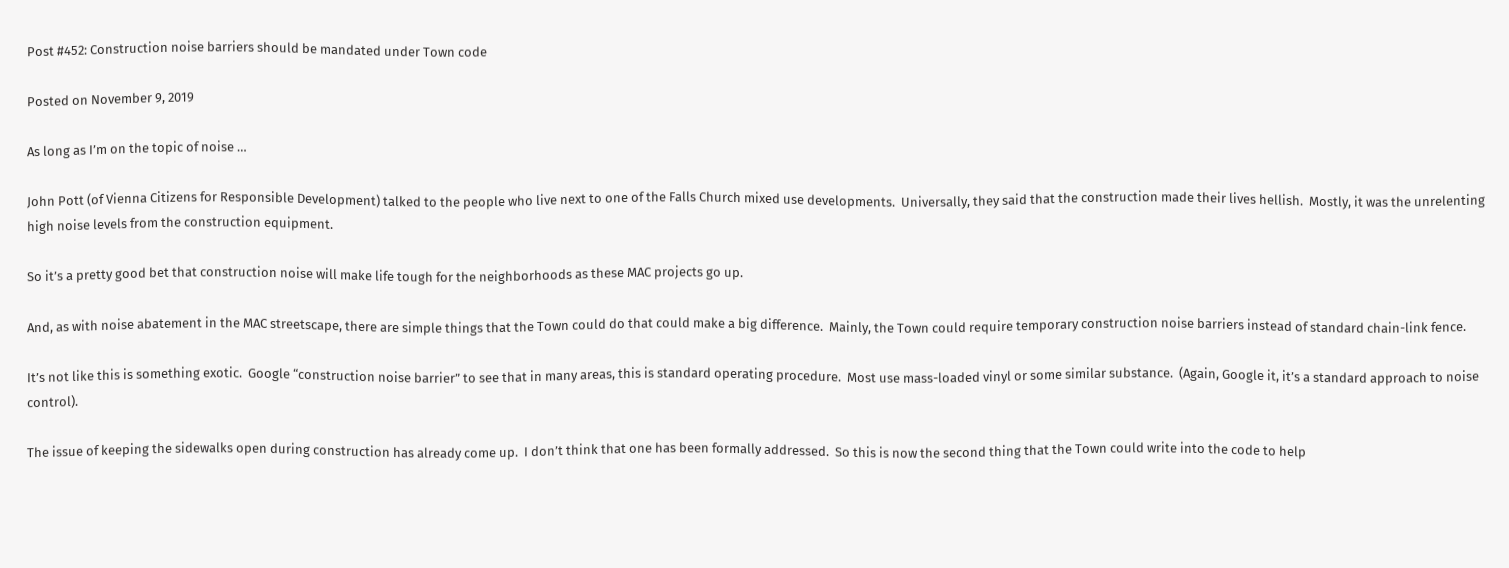Post #452: Construction noise barriers should be mandated under Town code

Posted on November 9, 2019

As long as I’m on the topic of noise …

John Pott (of Vienna Citizens for Responsible Development) talked to the people who live next to one of the Falls Church mixed use developments.  Universally, they said that the construction made their lives hellish.  Mostly, it was the unrelenting high noise levels from the construction equipment.

So it’s a pretty good bet that construction noise will make life tough for the neighborhoods as these MAC projects go up.

And, as with noise abatement in the MAC streetscape, there are simple things that the Town could do that could make a big difference.  Mainly, the Town could require temporary construction noise barriers instead of standard chain-link fence.

It’s not like this is something exotic.  Google “construction noise barrier” to see that in many areas, this is standard operating procedure.  Most use mass-loaded vinyl or some similar substance.  (Again, Google it, it’s a standard approach to noise control).

The issue of keeping the sidewalks open during construction has already come up.  I don’t think that one has been formally addressed.  So this is now the second thing that the Town could write into the code to help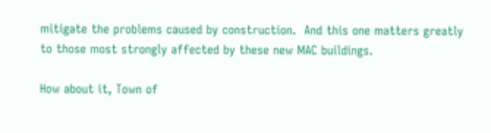mitigate the problems caused by construction.  And this one matters greatly to those most strongly affected by these new MAC buildings.

How about it, Town of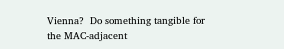Vienna?  Do something tangible for the MAC-adjacent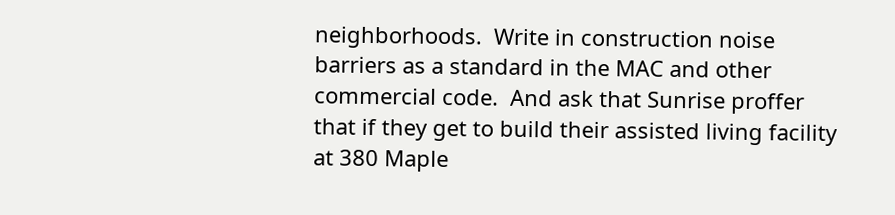neighborhoods.  Write in construction noise barriers as a standard in the MAC and other commercial code.  And ask that Sunrise proffer that if they get to build their assisted living facility at 380 Maple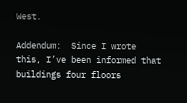West.

Addendum:  Since I wrote this, I’ve been informed that buildings four floors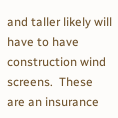and taller likely will have to have construction wind screens.  These are an insurance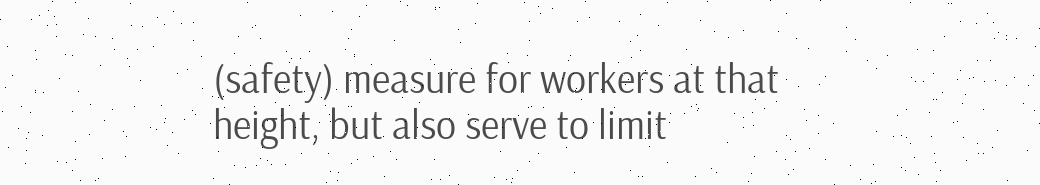(safety) measure for workers at that height, but also serve to limit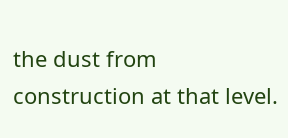the dust from construction at that level.